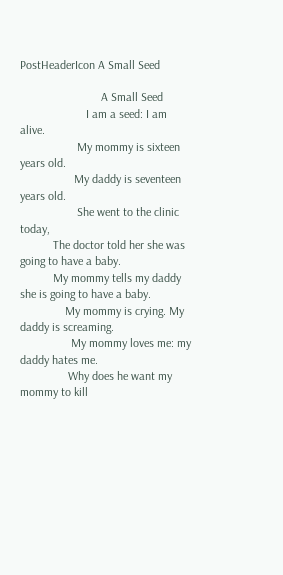PostHeaderIcon A Small Seed

                           A Small Seed
                      I am a seed: I am alive.
                   My mommy is sixteen years old.
                  My daddy is seventeen years old.
                   She went to the clinic today,
           The doctor told her she was going to have a baby.
           My mommy tells my daddy she is going to have a baby.
               My mommy is crying. My daddy is screaming.
                 My mommy loves me: my daddy hates me.
                Why does he want my mommy to kill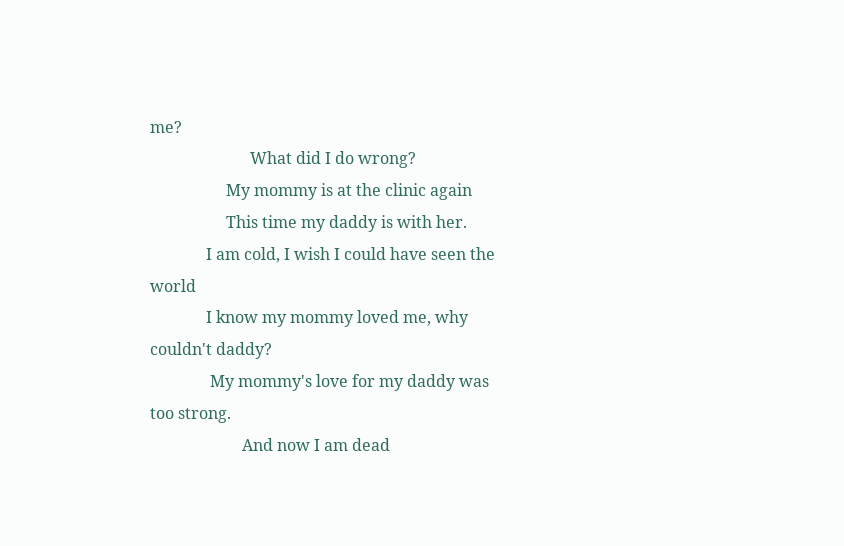me?
                         What did I do wrong?
                   My mommy is at the clinic again
                   This time my daddy is with her.
              I am cold, I wish I could have seen the world
              I know my mommy loved me, why couldn't daddy?
               My mommy's love for my daddy was too strong.
                       And now I am dead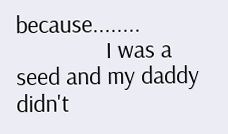because........
               I was a seed and my daddy didn't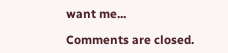want me...

Comments are closed.